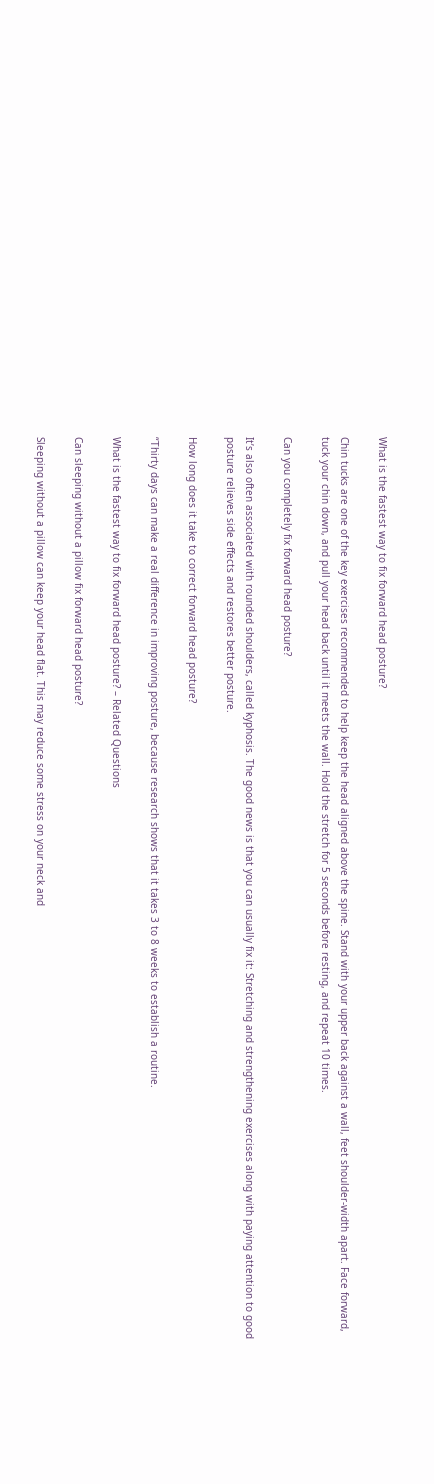What is the fastest way to fix forward head posture?

Chin tucks are one of the key exercises recommended to help keep the head aligned above the spine. Stand with your upper back against a wall, feet shoulder-width apart. Face forward, tuck your chin down, and pull your head back until it meets the wall. Hold the stretch for 5 seconds before resting, and repeat 10 times.

Can you completely fix forward head posture?

It’s also often associated with rounded shoulders, called kyphosis. The good news is that you can usually fix it: Stretching and strengthening exercises along with paying attention to good posture relieves side effects and restores better posture.

How long does it take to correct forward head posture?

“Thirty days can make a real difference in improving posture, because research shows that it takes 3 to 8 weeks to establish a routine.

What is the fastest way to fix forward head posture? – Related Questions

Can sleeping without a pillow fix forward head posture?

Sleeping without a pillow can keep your head flat. This may reduce some stress on your neck and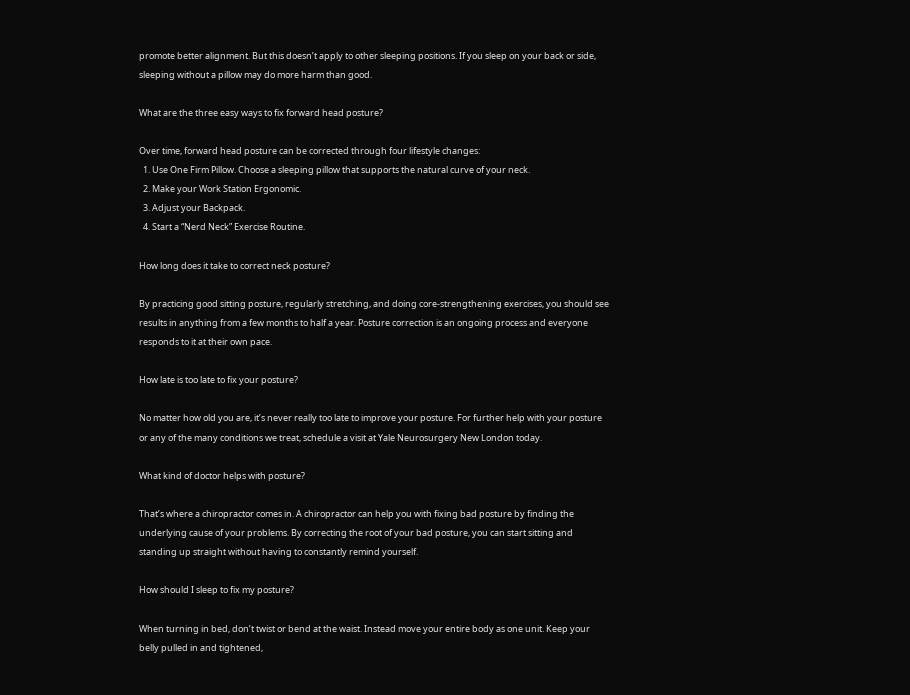promote better alignment. But this doesn’t apply to other sleeping positions. If you sleep on your back or side, sleeping without a pillow may do more harm than good.

What are the three easy ways to fix forward head posture?

Over time, forward head posture can be corrected through four lifestyle changes:
  1. Use One Firm Pillow. Choose a sleeping pillow that supports the natural curve of your neck.
  2. Make your Work Station Ergonomic.
  3. Adjust your Backpack.
  4. Start a “Nerd Neck” Exercise Routine.

How long does it take to correct neck posture?

By practicing good sitting posture, regularly stretching, and doing core-strengthening exercises, you should see results in anything from a few months to half a year. Posture correction is an ongoing process and everyone responds to it at their own pace.

How late is too late to fix your posture?

No matter how old you are, it’s never really too late to improve your posture. For further help with your posture or any of the many conditions we treat, schedule a visit at Yale Neurosurgery New London today.

What kind of doctor helps with posture?

That’s where a chiropractor comes in. A chiropractor can help you with fixing bad posture by finding the underlying cause of your problems. By correcting the root of your bad posture, you can start sitting and standing up straight without having to constantly remind yourself.

How should I sleep to fix my posture?

When turning in bed, don’t twist or bend at the waist. Instead move your entire body as one unit. Keep your belly pulled in and tightened,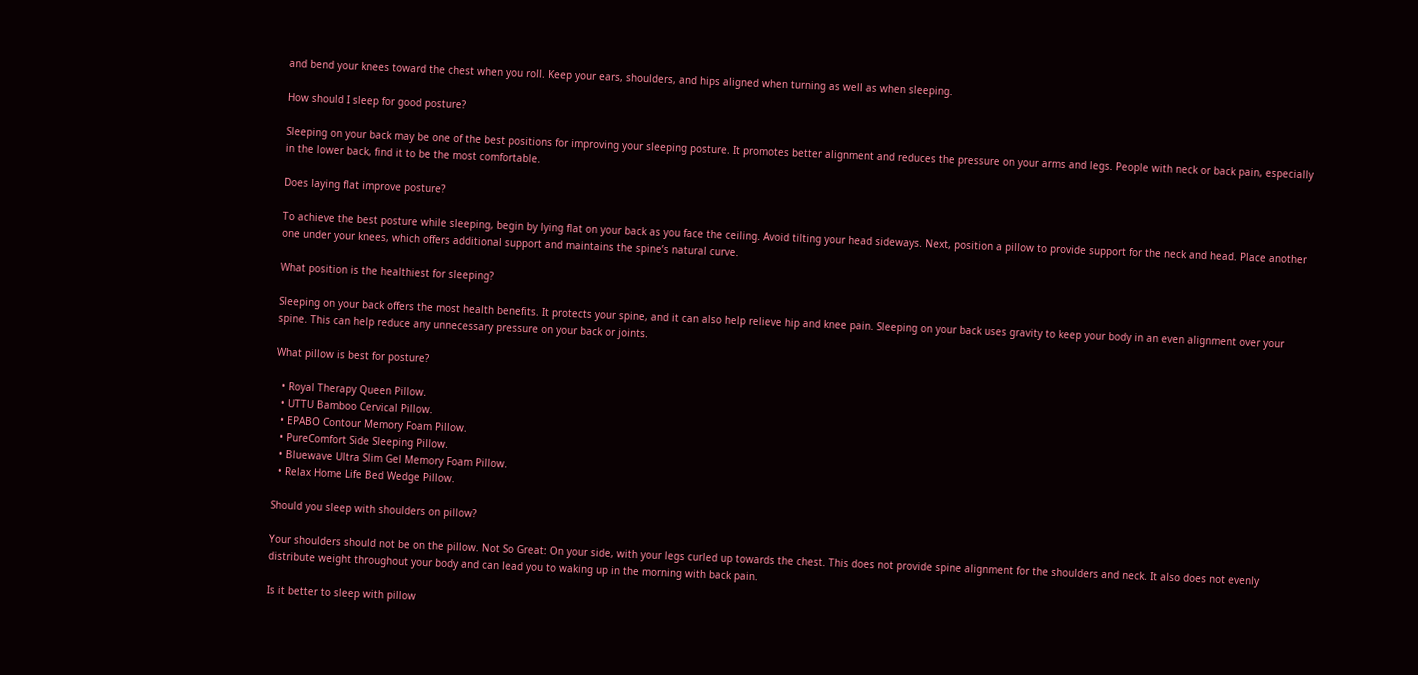and bend your knees toward the chest when you roll. Keep your ears, shoulders, and hips aligned when turning as well as when sleeping.

How should I sleep for good posture?

Sleeping on your back may be one of the best positions for improving your sleeping posture. It promotes better alignment and reduces the pressure on your arms and legs. People with neck or back pain, especially in the lower back, find it to be the most comfortable.

Does laying flat improve posture?

To achieve the best posture while sleeping, begin by lying flat on your back as you face the ceiling. Avoid tilting your head sideways. Next, position a pillow to provide support for the neck and head. Place another one under your knees, which offers additional support and maintains the spine’s natural curve.

What position is the healthiest for sleeping?

Sleeping on your back offers the most health benefits. It protects your spine, and it can also help relieve hip and knee pain. Sleeping on your back uses gravity to keep your body in an even alignment over your spine. This can help reduce any unnecessary pressure on your back or joints.

What pillow is best for posture?

  • Royal Therapy Queen Pillow.
  • UTTU Bamboo Cervical Pillow.
  • EPABO Contour Memory Foam Pillow.
  • PureComfort Side Sleeping Pillow.
  • Bluewave Ultra Slim Gel Memory Foam Pillow.
  • Relax Home Life Bed Wedge Pillow.

Should you sleep with shoulders on pillow?

Your shoulders should not be on the pillow. Not So Great: On your side, with your legs curled up towards the chest. This does not provide spine alignment for the shoulders and neck. It also does not evenly distribute weight throughout your body and can lead you to waking up in the morning with back pain.

Is it better to sleep with pillow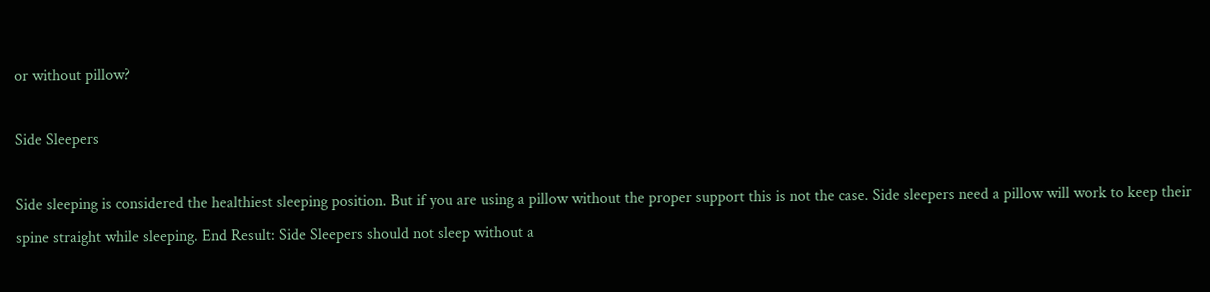or without pillow?

Side Sleepers

Side sleeping is considered the healthiest sleeping position. But if you are using a pillow without the proper support this is not the case. Side sleepers need a pillow will work to keep their spine straight while sleeping. End Result: Side Sleepers should not sleep without a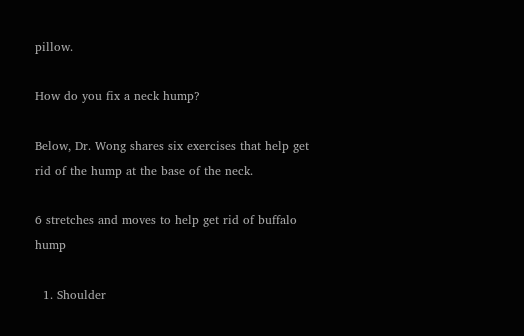pillow.

How do you fix a neck hump?

Below, Dr. Wong shares six exercises that help get rid of the hump at the base of the neck.

6 stretches and moves to help get rid of buffalo hump

  1. Shoulder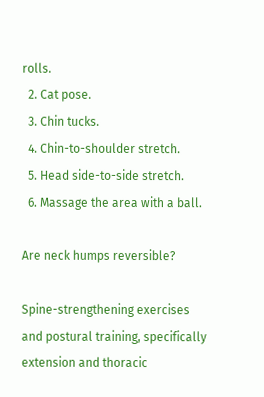rolls.
  2. Cat pose.
  3. Chin tucks.
  4. Chin-to-shoulder stretch.
  5. Head side-to-side stretch.
  6. Massage the area with a ball.

Are neck humps reversible?

Spine-strengthening exercises and postural training, specifically extension and thoracic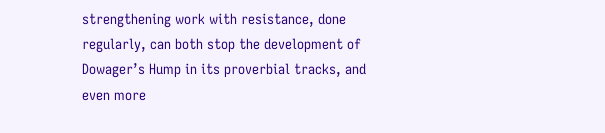strengthening work with resistance, done regularly, can both stop the development of Dowager’s Hump in its proverbial tracks, and even more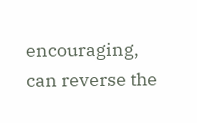encouraging, can reverse the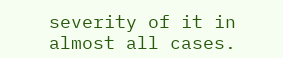severity of it in almost all cases.